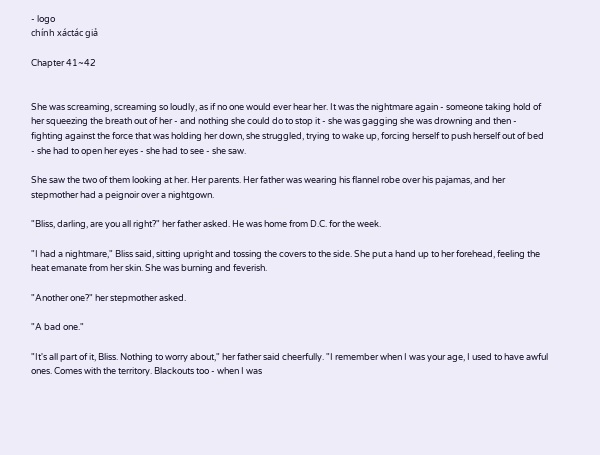- logo
chính xáctác giả

Chapter 41~42


She was screaming, screaming so loudly, as if no one would ever hear her. It was the nightmare again - someone taking hold of her squeezing the breath out of her - and nothing she could do to stop it - she was gagging she was drowning and then - fighting against the force that was holding her down, she struggled, trying to wake up, forcing herself to push herself out of bed - she had to open her eyes - she had to see - she saw.

She saw the two of them looking at her. Her parents. Her father was wearing his flannel robe over his pajamas, and her stepmother had a peignoir over a nightgown.

"Bliss, darling, are you all right?" her father asked. He was home from D.C. for the week.

"I had a nightmare," Bliss said, sitting upright and tossing the covers to the side. She put a hand up to her forehead, feeling the heat emanate from her skin. She was burning and feverish.

"Another one?" her stepmother asked.

"A bad one."

"It's all part of it, Bliss. Nothing to worry about," her father said cheerfully. "I remember when I was your age, I used to have awful ones. Comes with the territory. Blackouts too - when I was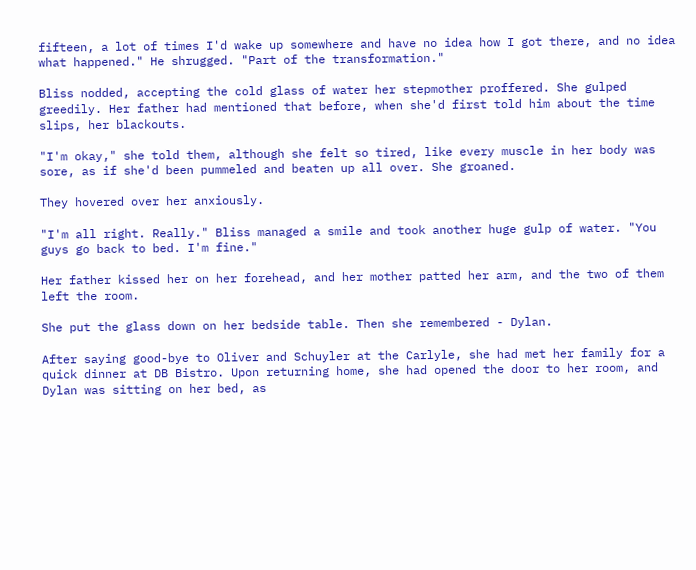fifteen, a lot of times I'd wake up somewhere and have no idea how I got there, and no idea what happened." He shrugged. "Part of the transformation."

Bliss nodded, accepting the cold glass of water her stepmother proffered. She gulped greedily. Her father had mentioned that before, when she'd first told him about the time slips, her blackouts.

"I'm okay," she told them, although she felt so tired, like every muscle in her body was sore, as if she'd been pummeled and beaten up all over. She groaned.

They hovered over her anxiously.

"I'm all right. Really." Bliss managed a smile and took another huge gulp of water. "You guys go back to bed. I'm fine."

Her father kissed her on her forehead, and her mother patted her arm, and the two of them left the room.

She put the glass down on her bedside table. Then she remembered - Dylan.

After saying good-bye to Oliver and Schuyler at the Carlyle, she had met her family for a quick dinner at DB Bistro. Upon returning home, she had opened the door to her room, and Dylan was sitting on her bed, as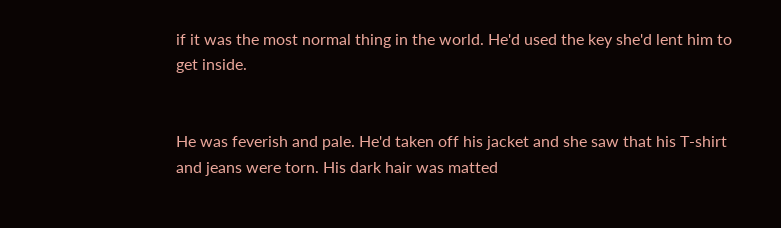if it was the most normal thing in the world. He'd used the key she'd lent him to get inside.


He was feverish and pale. He'd taken off his jacket and she saw that his T-shirt and jeans were torn. His dark hair was matted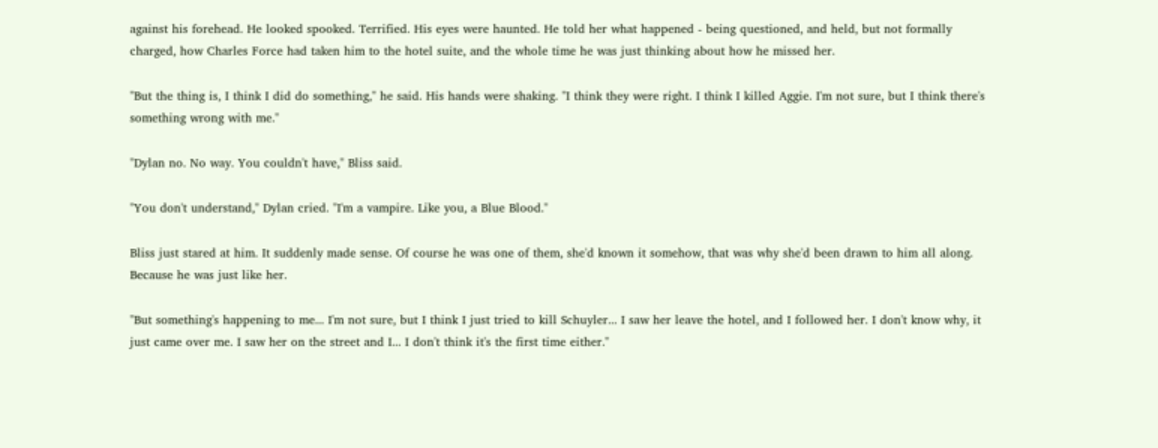against his forehead. He looked spooked. Terrified. His eyes were haunted. He told her what happened - being questioned, and held, but not formally charged, how Charles Force had taken him to the hotel suite, and the whole time he was just thinking about how he missed her.

"But the thing is, I think I did do something," he said. His hands were shaking. "I think they were right. I think I killed Aggie. I'm not sure, but I think there's something wrong with me."

"Dylan no. No way. You couldn't have," Bliss said.

"You don't understand," Dylan cried. "I'm a vampire. Like you, a Blue Blood."

Bliss just stared at him. It suddenly made sense. Of course he was one of them, she'd known it somehow, that was why she'd been drawn to him all along. Because he was just like her.

"But something's happening to me... I'm not sure, but I think I just tried to kill Schuyler... I saw her leave the hotel, and I followed her. I don't know why, it just came over me. I saw her on the street and I... I don't think it's the first time either."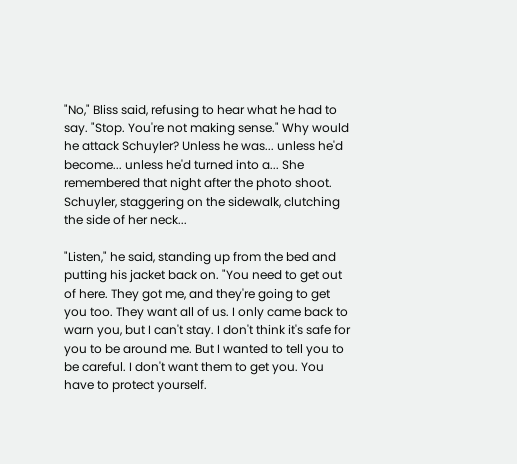"No," Bliss said, refusing to hear what he had to say. "Stop. You're not making sense." Why would he attack Schuyler? Unless he was... unless he'd become... unless he'd turned into a... She remembered that night after the photo shoot. Schuyler, staggering on the sidewalk, clutching the side of her neck...

"Listen," he said, standing up from the bed and putting his jacket back on. "You need to get out of here. They got me, and they're going to get you too. They want all of us. I only came back to warn you, but I can't stay. I don't think it's safe for you to be around me. But I wanted to tell you to be careful. I don't want them to get you. You have to protect yourself.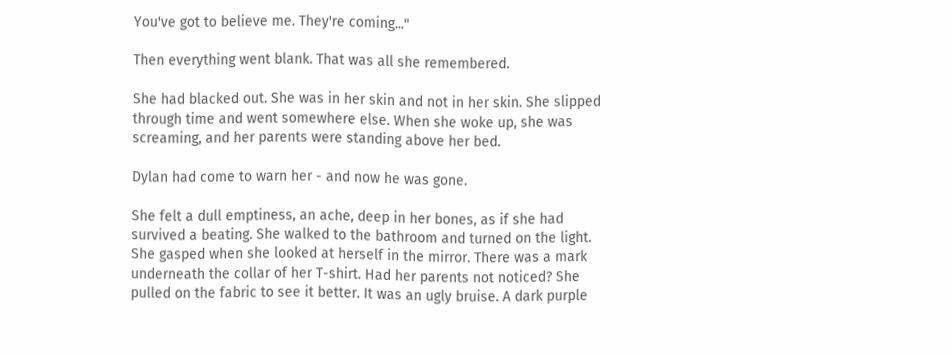You've got to believe me. They're coming..."

Then everything went blank. That was all she remembered.

She had blacked out. She was in her skin and not in her skin. She slipped through time and went somewhere else. When she woke up, she was screaming, and her parents were standing above her bed.

Dylan had come to warn her - and now he was gone.

She felt a dull emptiness, an ache, deep in her bones, as if she had survived a beating. She walked to the bathroom and turned on the light. She gasped when she looked at herself in the mirror. There was a mark underneath the collar of her T-shirt. Had her parents not noticed? She pulled on the fabric to see it better. It was an ugly bruise. A dark purple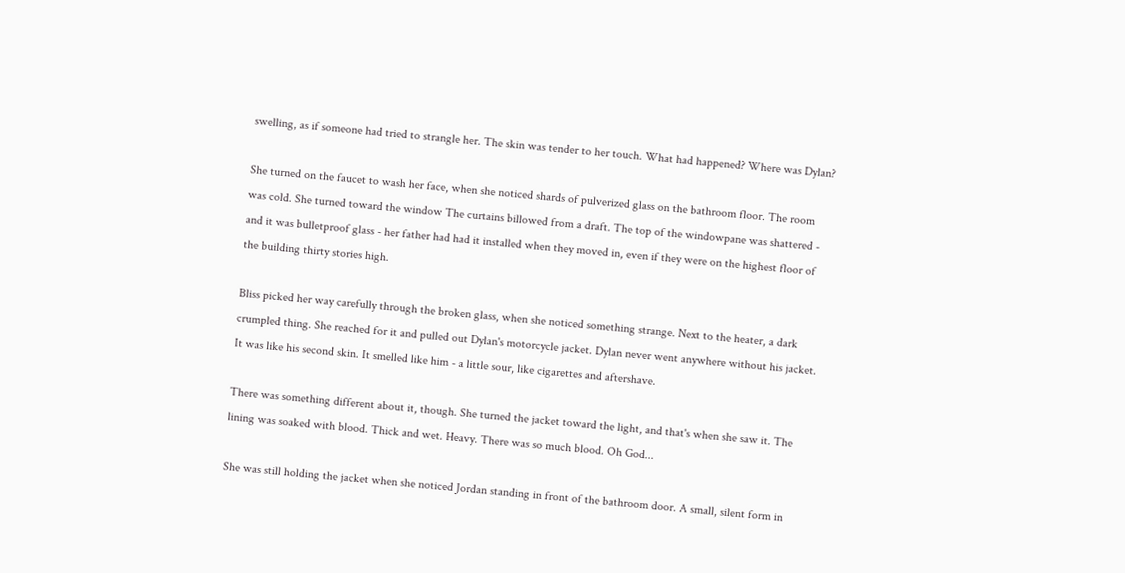swelling, as if someone had tried to strangle her. The skin was tender to her touch. What had happened? Where was Dylan?

She turned on the faucet to wash her face, when she noticed shards of pulverized glass on the bathroom floor. The room was cold. She turned toward the window The curtains billowed from a draft. The top of the windowpane was shattered - and it was bulletproof glass - her father had had it installed when they moved in, even if they were on the highest floor of the building thirty stories high.

Bliss picked her way carefully through the broken glass, when she noticed something strange. Next to the heater, a dark crumpled thing. She reached for it and pulled out Dylan's motorcycle jacket. Dylan never went anywhere without his jacket. It was like his second skin. It smelled like him - a little sour, like cigarettes and aftershave.

There was something different about it, though. She turned the jacket toward the light, and that's when she saw it. The lining was soaked with blood. Thick and wet. Heavy. There was so much blood. Oh God...

She was still holding the jacket when she noticed Jordan standing in front of the bathroom door. A small, silent form in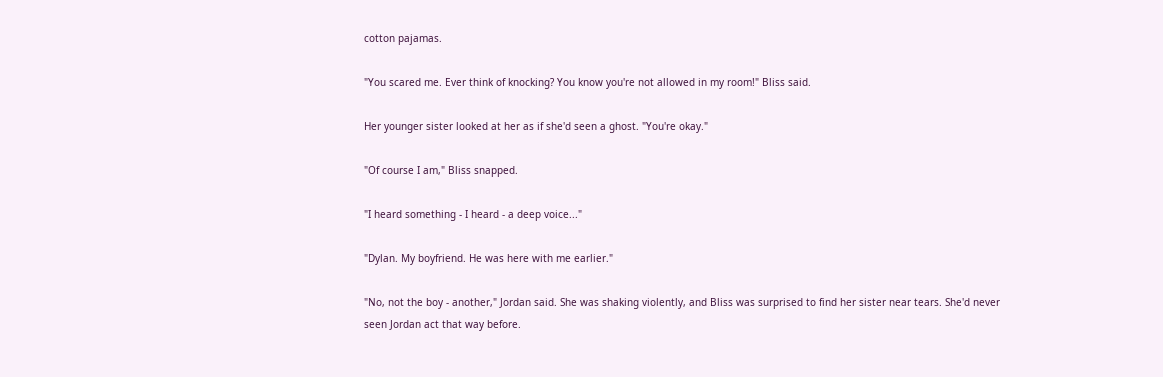cotton pajamas.

"You scared me. Ever think of knocking? You know you're not allowed in my room!" Bliss said.

Her younger sister looked at her as if she'd seen a ghost. "You're okay."

"Of course I am," Bliss snapped.

"I heard something - I heard - a deep voice..."

"Dylan. My boyfriend. He was here with me earlier."

"No, not the boy - another," Jordan said. She was shaking violently, and Bliss was surprised to find her sister near tears. She'd never seen Jordan act that way before.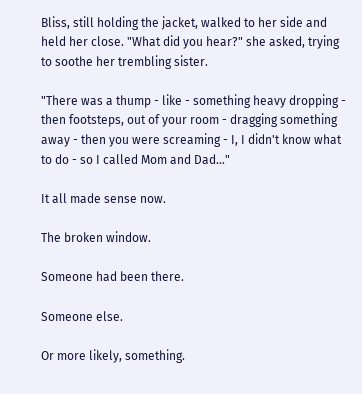Bliss, still holding the jacket, walked to her side and held her close. "What did you hear?" she asked, trying to soothe her trembling sister.

"There was a thump - like - something heavy dropping - then footsteps, out of your room - dragging something away - then you were screaming - I, I didn't know what to do - so I called Mom and Dad..."

It all made sense now.

The broken window.

Someone had been there.

Someone else.

Or more likely, something.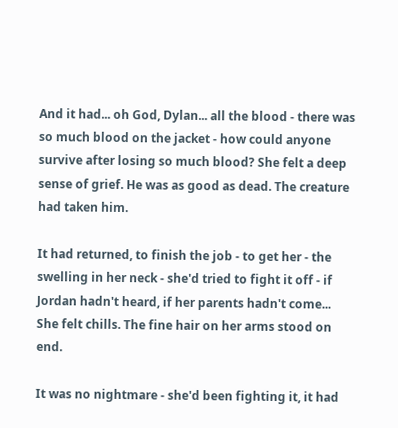And it had... oh God, Dylan... all the blood - there was so much blood on the jacket - how could anyone survive after losing so much blood? She felt a deep sense of grief. He was as good as dead. The creature had taken him.

It had returned, to finish the job - to get her - the swelling in her neck - she'd tried to fight it off - if Jordan hadn't heard, if her parents hadn't come... She felt chills. The fine hair on her arms stood on end.

It was no nightmare - she'd been fighting it, it had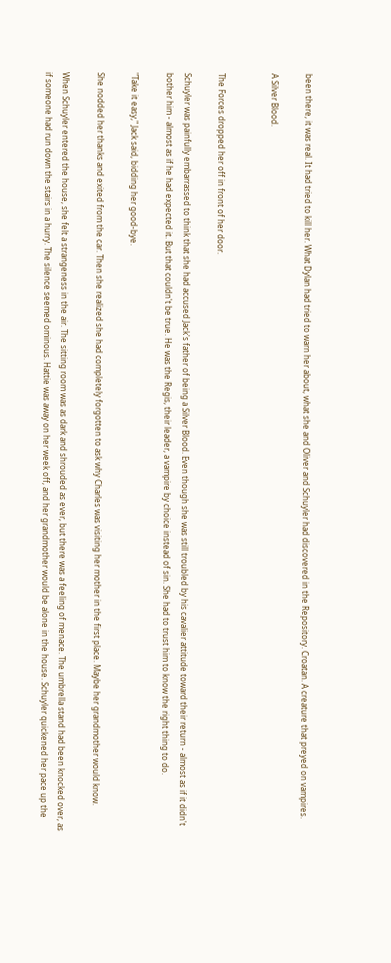been there, it was real. It had tried to kill her. What Dylan had tried to warn her about, what she and Oliver and Schuyler had discovered in the Repository. Croatan. A creature that preyed on vampires.

A Silver Blood.


The Forces dropped her off in front of her door.

Schuyler was painfully embarrassed to think that she had accused Jack's father of being a Silver Blood. Even though she was still troubled by his cavalier attitude toward their return - almost as if it didn't bother him - almost as if he had expected it. But that couldn't be true. He was the Regis, their leader, a vampire by choice instead of sin. She had to trust him to know the right thing to do.

"Take it easy," Jack said, bidding her good-bye.

She nodded her thanks and exited from the car. Then she realized she had completely forgotten to ask why Charles was visiting her mother in the first place. Maybe her grandmother would know.

When Schuyler entered the house, she felt a strangeness in the air. The sitting room was as dark and shrouded as ever, but there was a feeling of menace. The umbrella stand had been knocked over, as if someone had run down the stairs in a hurry. The silence seemed ominous. Hattie was away on her week off, and her grandmother would be alone in the house. Schuyler quickened her pace up the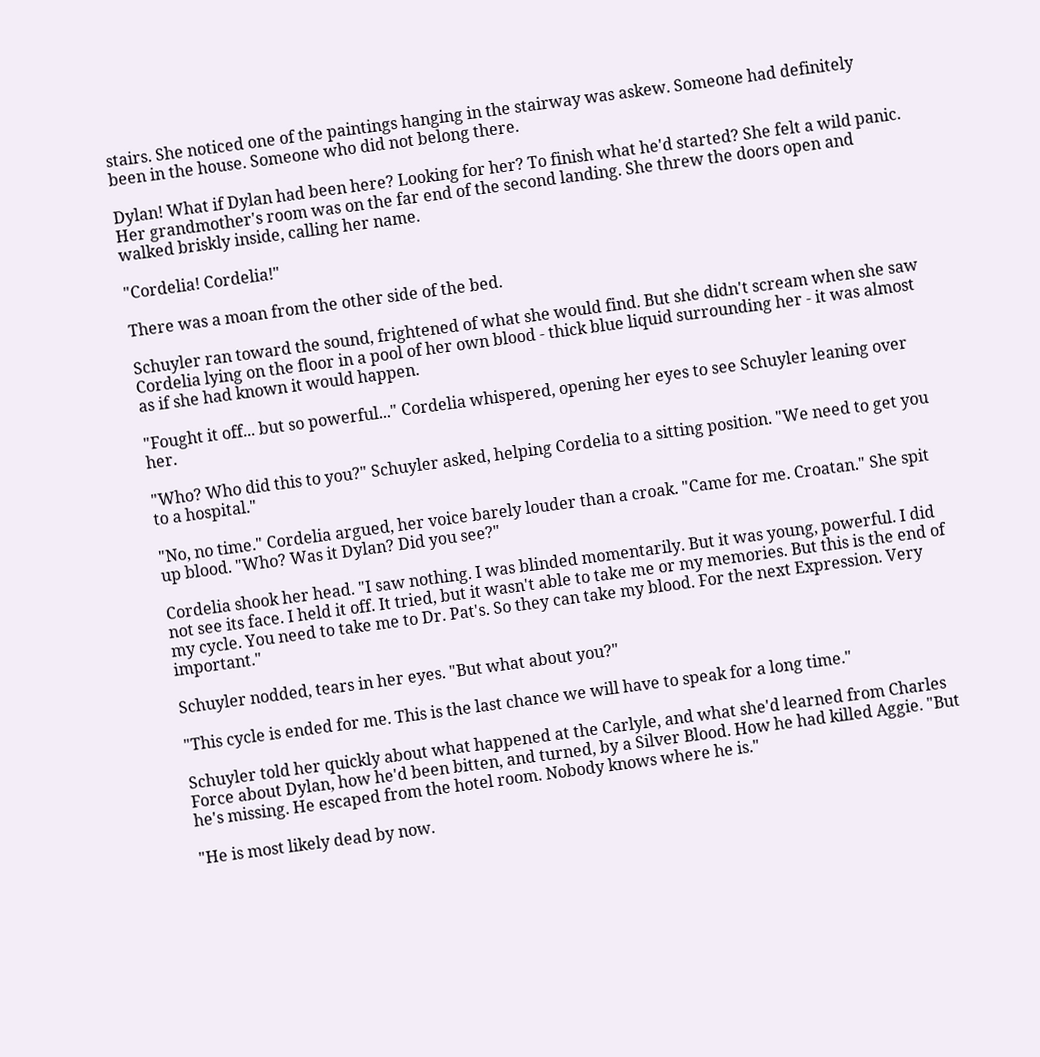stairs. She noticed one of the paintings hanging in the stairway was askew. Someone had definitely been in the house. Someone who did not belong there.

Dylan! What if Dylan had been here? Looking for her? To finish what he'd started? She felt a wild panic. Her grandmother's room was on the far end of the second landing. She threw the doors open and walked briskly inside, calling her name.

"Cordelia! Cordelia!"

There was a moan from the other side of the bed.

Schuyler ran toward the sound, frightened of what she would find. But she didn't scream when she saw Cordelia lying on the floor in a pool of her own blood - thick blue liquid surrounding her - it was almost as if she had known it would happen.

"Fought it off... but so powerful..." Cordelia whispered, opening her eyes to see Schuyler leaning over her.

"Who? Who did this to you?" Schuyler asked, helping Cordelia to a sitting position. "We need to get you to a hospital."

"No, no time." Cordelia argued, her voice barely louder than a croak. "Came for me. Croatan." She spit up blood. "Who? Was it Dylan? Did you see?"

Cordelia shook her head. "I saw nothing. I was blinded momentarily. But it was young, powerful. I did not see its face. I held it off. It tried, but it wasn't able to take me or my memories. But this is the end of my cycle. You need to take me to Dr. Pat's. So they can take my blood. For the next Expression. Very important."

Schuyler nodded, tears in her eyes. "But what about you?"

"This cycle is ended for me. This is the last chance we will have to speak for a long time."

Schuyler told her quickly about what happened at the Carlyle, and what she'd learned from Charles Force about Dylan, how he'd been bitten, and turned, by a Silver Blood. How he had killed Aggie. "But he's missing. He escaped from the hotel room. Nobody knows where he is."

"He is most likely dead by now.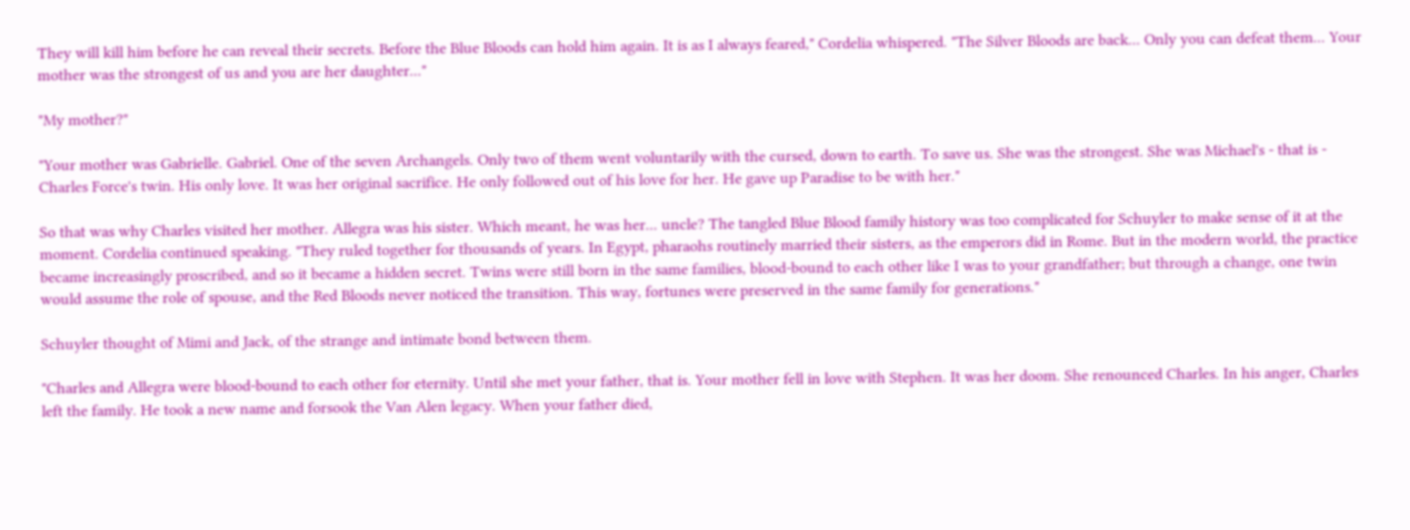They will kill him before he can reveal their secrets. Before the Blue Bloods can hold him again. It is as I always feared," Cordelia whispered. "The Silver Bloods are back... Only you can defeat them... Your mother was the strongest of us and you are her daughter..."

"My mother?"

"Your mother was Gabrielle. Gabriel. One of the seven Archangels. Only two of them went voluntarily with the cursed, down to earth. To save us. She was the strongest. She was Michael's - that is - Charles Force's twin. His only love. It was her original sacrifice. He only followed out of his love for her. He gave up Paradise to be with her."

So that was why Charles visited her mother. Allegra was his sister. Which meant, he was her... uncle? The tangled Blue Blood family history was too complicated for Schuyler to make sense of it at the moment. Cordelia continued speaking. "They ruled together for thousands of years. In Egypt, pharaohs routinely married their sisters, as the emperors did in Rome. But in the modern world, the practice became increasingly proscribed, and so it became a hidden secret. Twins were still born in the same families, blood-bound to each other like I was to your grandfather; but through a change, one twin would assume the role of spouse, and the Red Bloods never noticed the transition. This way, fortunes were preserved in the same family for generations."

Schuyler thought of Mimi and Jack, of the strange and intimate bond between them.

"Charles and Allegra were blood-bound to each other for eternity. Until she met your father, that is. Your mother fell in love with Stephen. It was her doom. She renounced Charles. In his anger, Charles left the family. He took a new name and forsook the Van Alen legacy. When your father died,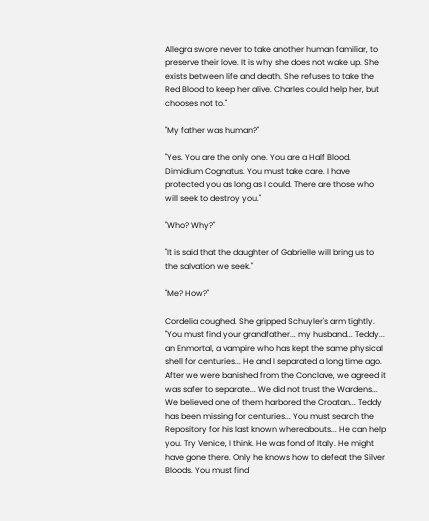Allegra swore never to take another human familiar, to preserve their love. It is why she does not wake up. She exists between life and death. She refuses to take the Red Blood to keep her alive. Charles could help her, but chooses not to."

"My father was human?"

"Yes. You are the only one. You are a Half Blood. Dimidium Cognatus. You must take care. I have protected you as long as I could. There are those who will seek to destroy you."

"Who? Why?"

"It is said that the daughter of Gabrielle will bring us to the salvation we seek."

"Me? How?"

Cordelia coughed. She gripped Schuyler's arm tightly. "You must find your grandfather... my husband... Teddy... an Enmortal, a vampire who has kept the same physical shell for centuries... He and I separated a long time ago. After we were banished from the Conclave, we agreed it was safer to separate... We did not trust the Wardens... We believed one of them harbored the Croatan... Teddy has been missing for centuries... You must search the Repository for his last known whereabouts... He can help you. Try Venice, I think. He was fond of Italy. He might have gone there. Only he knows how to defeat the Silver Bloods. You must find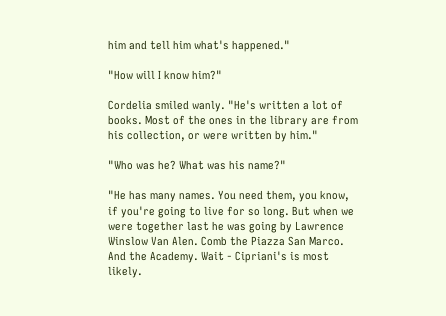him and tell him what's happened."

"How will I know him?"

Cordelia smiled wanly. "He's written a lot of books. Most of the ones in the library are from his collection, or were written by him."

"Who was he? What was his name?"

"He has many names. You need them, you know, if you're going to live for so long. But when we were together last he was going by Lawrence Winslow Van Alen. Comb the Piazza San Marco. And the Academy. Wait - Cipriani's is most likely.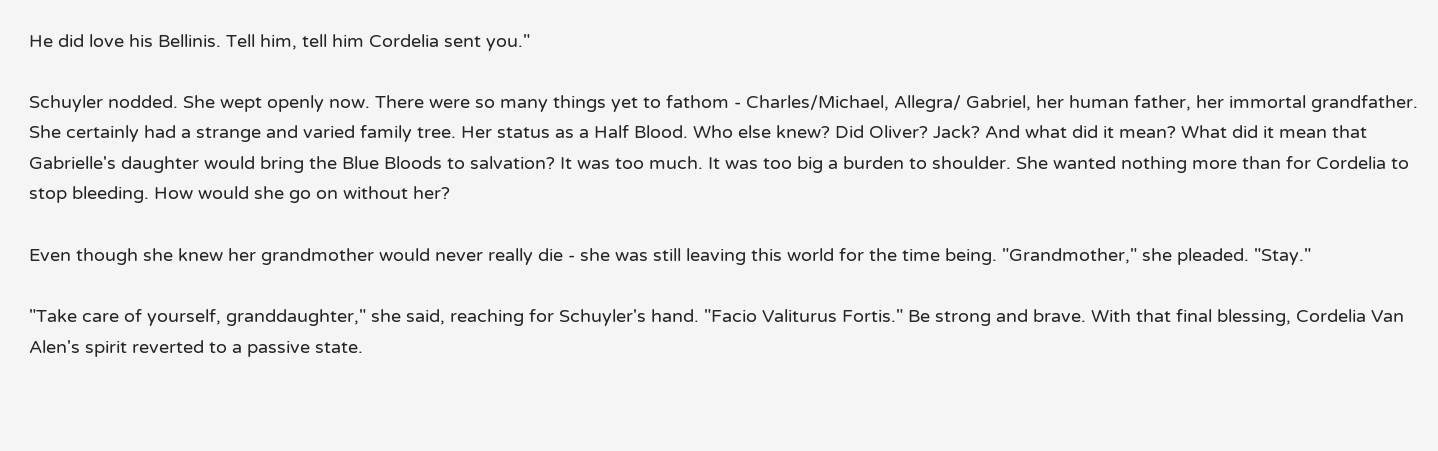He did love his Bellinis. Tell him, tell him Cordelia sent you."

Schuyler nodded. She wept openly now. There were so many things yet to fathom - Charles/Michael, Allegra/ Gabriel, her human father, her immortal grandfather. She certainly had a strange and varied family tree. Her status as a Half Blood. Who else knew? Did Oliver? Jack? And what did it mean? What did it mean that Gabrielle's daughter would bring the Blue Bloods to salvation? It was too much. It was too big a burden to shoulder. She wanted nothing more than for Cordelia to stop bleeding. How would she go on without her?

Even though she knew her grandmother would never really die - she was still leaving this world for the time being. "Grandmother," she pleaded. "Stay."

"Take care of yourself, granddaughter," she said, reaching for Schuyler's hand. "Facio Valiturus Fortis." Be strong and brave. With that final blessing, Cordelia Van Alen's spirit reverted to a passive state.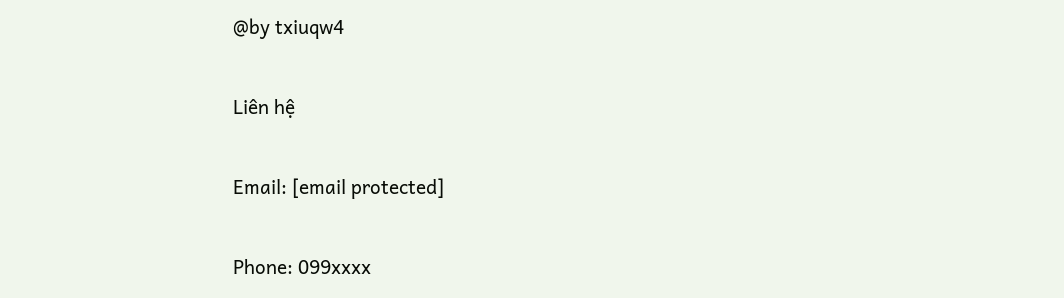@by txiuqw4

Liên hệ

Email: [email protected]

Phone: 099xxxx